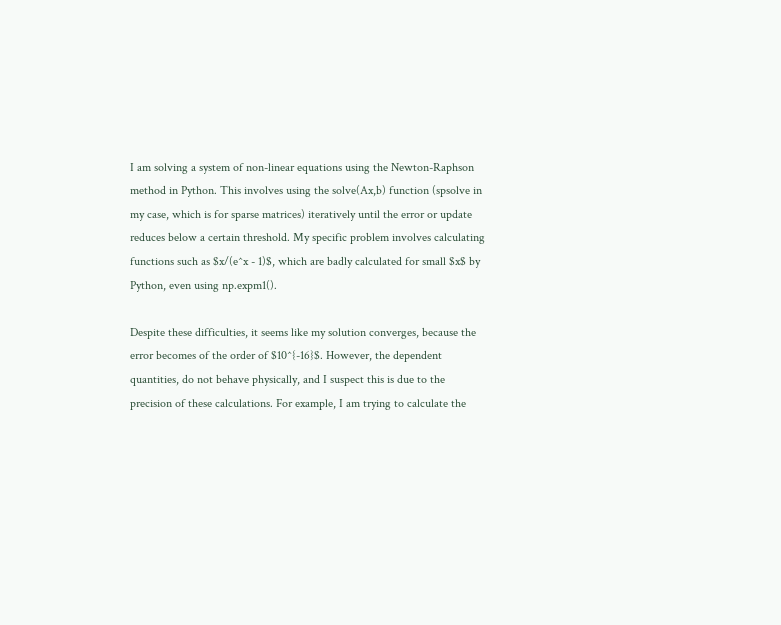I am solving a system of non-linear equations using the Newton-Raphson method in Python. This involves using the solve(Ax,b) function (spsolve in my case, which is for sparse matrices) iteratively until the error or update reduces below a certain threshold. My specific problem involves calculating functions such as $x/(e^x - 1)$, which are badly calculated for small $x$ by Python, even using np.expm1().

Despite these difficulties, it seems like my solution converges, because the error becomes of the order of $10^{-16}$. However, the dependent quantities, do not behave physically, and I suspect this is due to the precision of these calculations. For example, I am trying to calculate the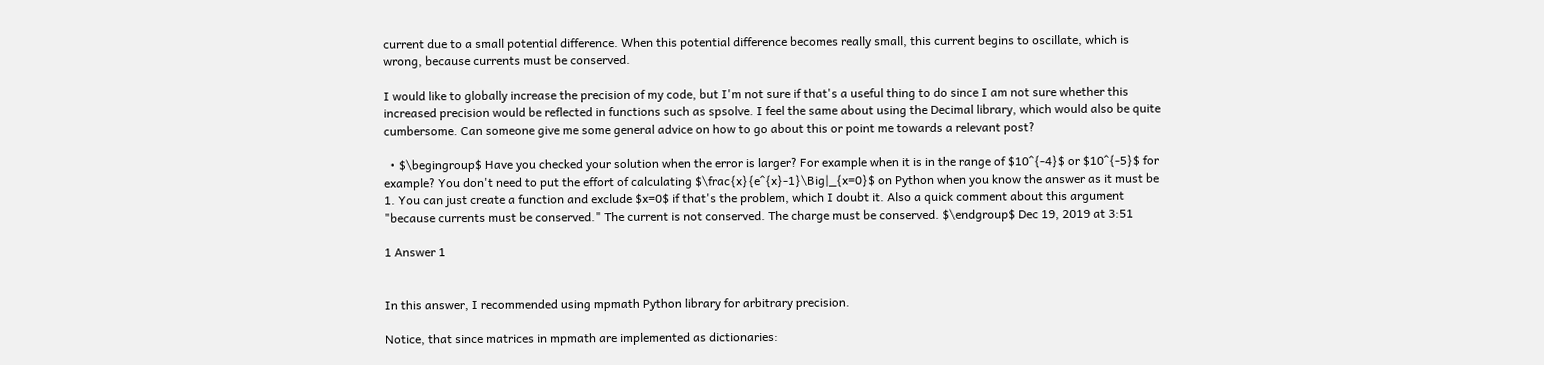current due to a small potential difference. When this potential difference becomes really small, this current begins to oscillate, which is wrong, because currents must be conserved.

I would like to globally increase the precision of my code, but I'm not sure if that's a useful thing to do since I am not sure whether this increased precision would be reflected in functions such as spsolve. I feel the same about using the Decimal library, which would also be quite cumbersome. Can someone give me some general advice on how to go about this or point me towards a relevant post?

  • $\begingroup$ Have you checked your solution when the error is larger? For example when it is in the range of $10^{-4}$ or $10^{-5}$ for example? You don't need to put the effort of calculating $\frac{x}{e^{x}-1}\Big|_{x=0}$ on Python when you know the answer as it must be 1. You can just create a function and exclude $x=0$ if that's the problem, which I doubt it. Also a quick comment about this argument "because currents must be conserved." The current is not conserved. The charge must be conserved. $\endgroup$ Dec 19, 2019 at 3:51

1 Answer 1


In this answer, I recommended using mpmath Python library for arbitrary precision.

Notice, that since matrices in mpmath are implemented as dictionaries: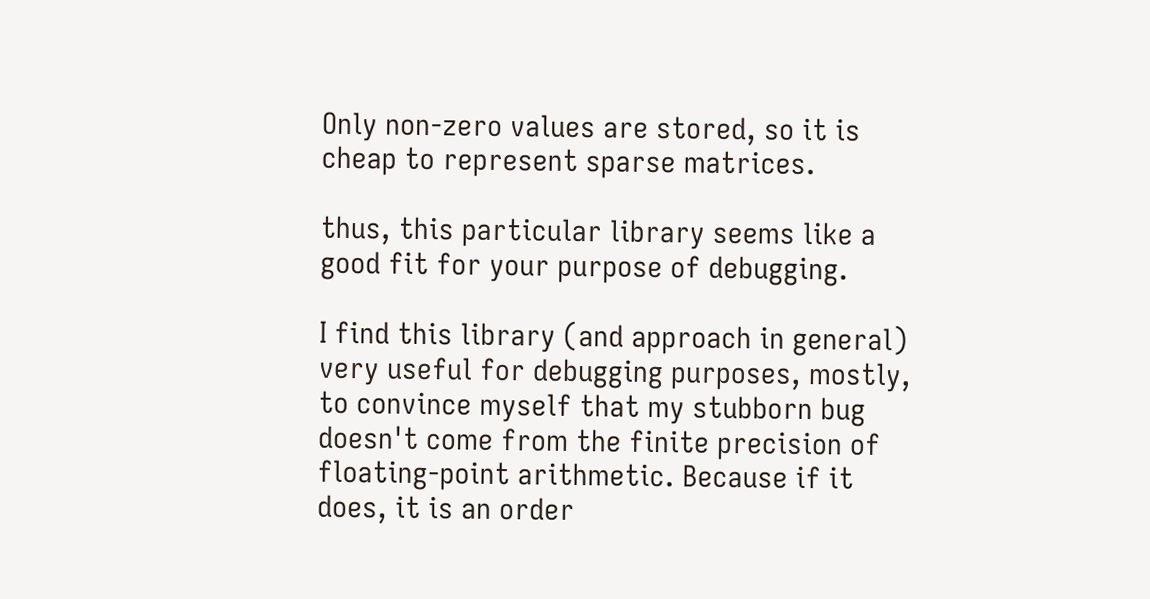Only non-zero values are stored, so it is cheap to represent sparse matrices.

thus, this particular library seems like a good fit for your purpose of debugging.

I find this library (and approach in general) very useful for debugging purposes, mostly, to convince myself that my stubborn bug doesn't come from the finite precision of floating-point arithmetic. Because if it does, it is an order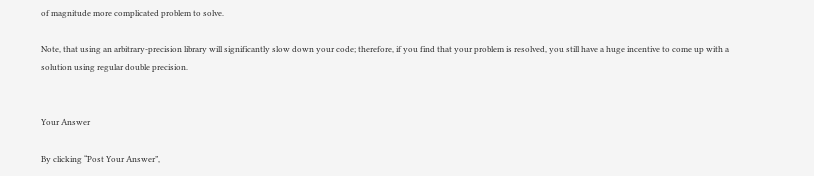of magnitude more complicated problem to solve.

Note, that using an arbitrary-precision library will significantly slow down your code; therefore, if you find that your problem is resolved, you still have a huge incentive to come up with a solution using regular double precision.


Your Answer

By clicking “Post Your Answer”,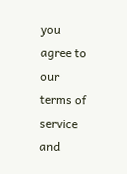you agree to our terms of service and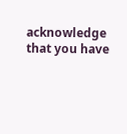acknowledge that you have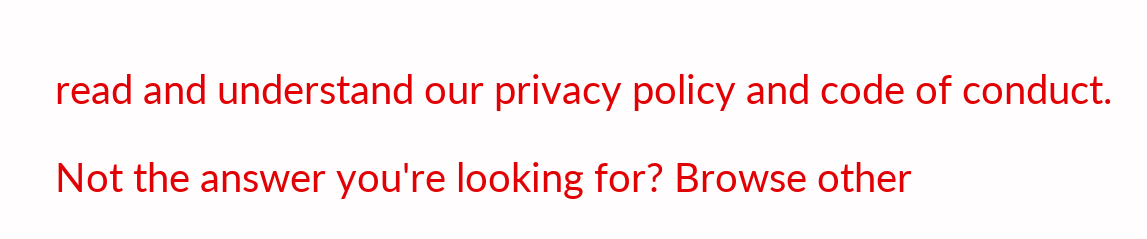read and understand our privacy policy and code of conduct.

Not the answer you're looking for? Browse other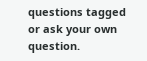questions tagged or ask your own question.